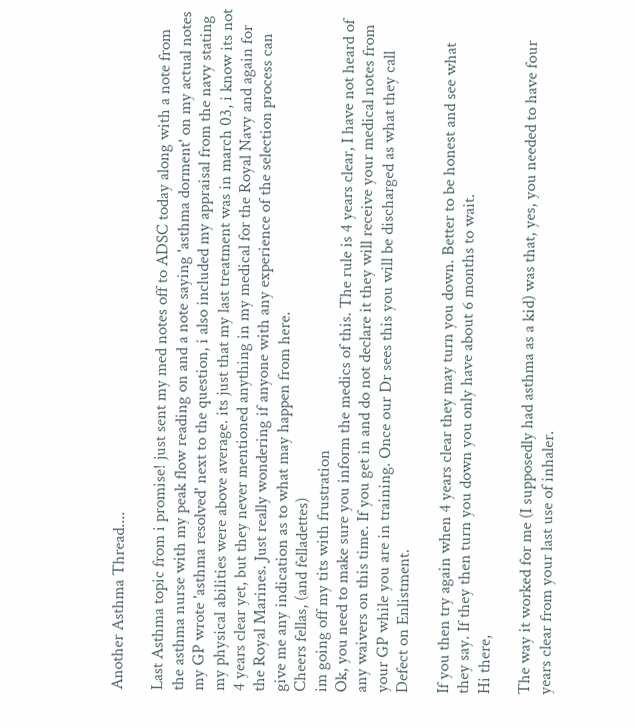Another Asthma Thread....

Last Asthma topic from i promise! just sent my med notes off to ADSC today along with a note from the asthma nurse with my peak flow reading on and a note saying 'asthma dorment' on my actual notes my GP wrote 'asthma resolved' next to the question, i also included my appraisal from the navy stating my physical abilities were above average. its just that my last treatment was in march 03, i know its not 4 years clear yet, but they never mentioned anything in my medical for the Royal Navy and again for the Royal Marines. Just really wondering if anyone with any experience of the selection process can give me any indication as to what may happen from here.
Cheers fellas, (and felladettes)
im going off my tits with frustration
Ok, you need to make sure you inform the medics of this. The rule is 4 years clear, I have not heard of any waivers on this time. If you get in and do not declare it they will receive your medical notes from your GP while you are in training. Once our Dr sees this you will be discharged as what they call Defect on Enlistment.

If you then try again when 4 years clear they may turn you down. Better to be honest and see what they say. If they then turn you down you only have about 6 months to wait.
Hi there,

The way it worked for me (I supposedly had asthma as a kid) was that, yes, you needed to have four years clear from your last use of inhaler.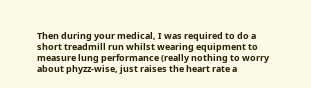Then during your medical, I was required to do a short treadmill run whilst wearing equipment to measure lung performance (really nothing to worry about phyzz-wise, just raises the heart rate a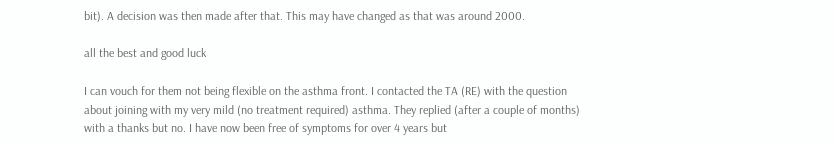bit). A decision was then made after that. This may have changed as that was around 2000.

all the best and good luck

I can vouch for them not being flexible on the asthma front. I contacted the TA (RE) with the question about joining with my very mild (no treatment required) asthma. They replied (after a couple of months) with a thanks but no. I have now been free of symptoms for over 4 years but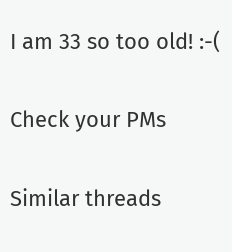I am 33 so too old! :-(


Check your PMs


Similar threads